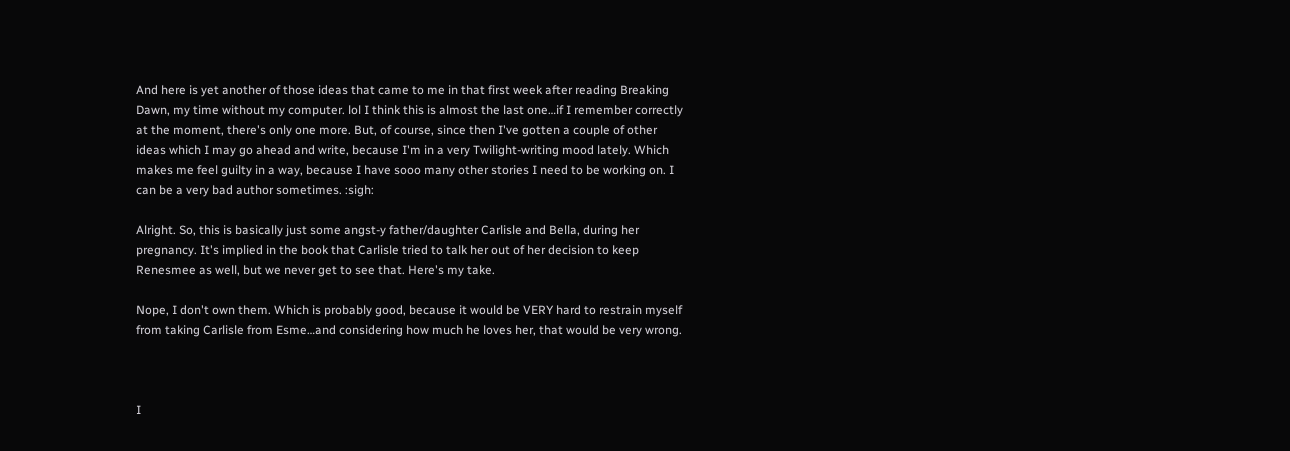And here is yet another of those ideas that came to me in that first week after reading Breaking Dawn, my time without my computer. lol I think this is almost the last one…if I remember correctly at the moment, there's only one more. But, of course, since then I've gotten a couple of other ideas which I may go ahead and write, because I'm in a very Twilight-writing mood lately. Which makes me feel guilty in a way, because I have sooo many other stories I need to be working on. I can be a very bad author sometimes. :sigh:

Alright. So, this is basically just some angst-y father/daughter Carlisle and Bella, during her pregnancy. It's implied in the book that Carlisle tried to talk her out of her decision to keep Renesmee as well, but we never get to see that. Here's my take.

Nope, I don't own them. Which is probably good, because it would be VERY hard to restrain myself from taking Carlisle from Esme…and considering how much he loves her, that would be very wrong.



I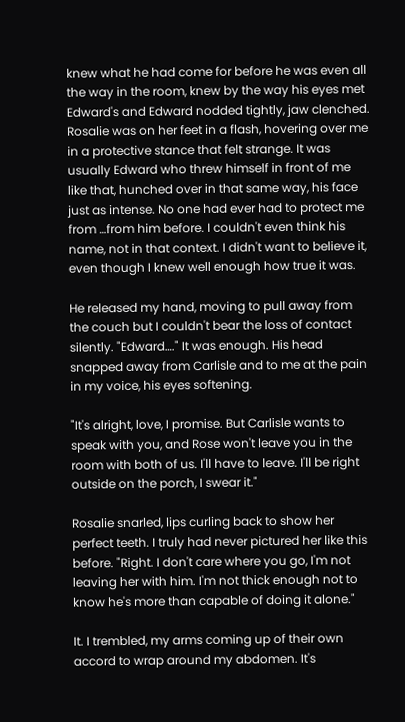knew what he had come for before he was even all the way in the room, knew by the way his eyes met Edward's and Edward nodded tightly, jaw clenched. Rosalie was on her feet in a flash, hovering over me in a protective stance that felt strange. It was usually Edward who threw himself in front of me like that, hunched over in that same way, his face just as intense. No one had ever had to protect me from …from him before. I couldn't even think his name, not in that context. I didn't want to believe it, even though I knew well enough how true it was.

He released my hand, moving to pull away from the couch but I couldn't bear the loss of contact silently. "Edward…." It was enough. His head snapped away from Carlisle and to me at the pain in my voice, his eyes softening.

"It's alright, love, I promise. But Carlisle wants to speak with you, and Rose won't leave you in the room with both of us. I'll have to leave. I'll be right outside on the porch, I swear it."

Rosalie snarled, lips curling back to show her perfect teeth. I truly had never pictured her like this before. "Right. I don't care where you go, I'm not leaving her with him. I'm not thick enough not to know he's more than capable of doing it alone."

It. I trembled, my arms coming up of their own accord to wrap around my abdomen. It's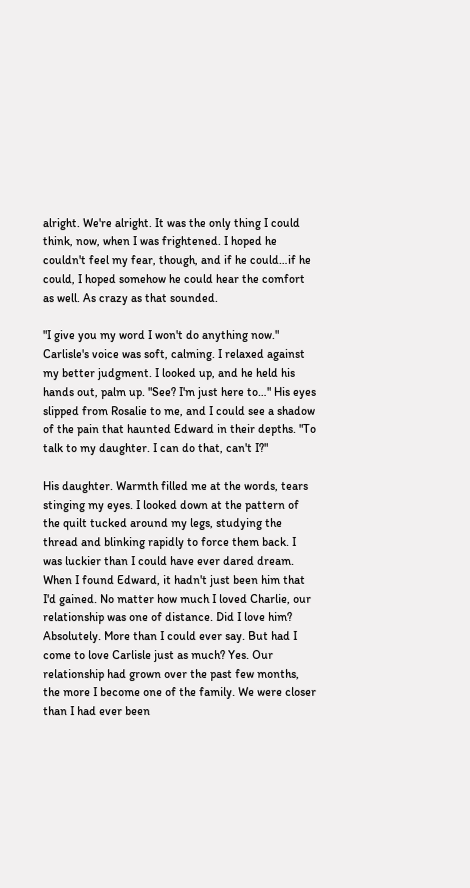alright. We're alright. It was the only thing I could think, now, when I was frightened. I hoped he couldn't feel my fear, though, and if he could…if he could, I hoped somehow he could hear the comfort as well. As crazy as that sounded.

"I give you my word I won't do anything now." Carlisle's voice was soft, calming. I relaxed against my better judgment. I looked up, and he held his hands out, palm up. "See? I'm just here to…" His eyes slipped from Rosalie to me, and I could see a shadow of the pain that haunted Edward in their depths. "To talk to my daughter. I can do that, can't I?"

His daughter. Warmth filled me at the words, tears stinging my eyes. I looked down at the pattern of the quilt tucked around my legs, studying the thread and blinking rapidly to force them back. I was luckier than I could have ever dared dream. When I found Edward, it hadn't just been him that I'd gained. No matter how much I loved Charlie, our relationship was one of distance. Did I love him? Absolutely. More than I could ever say. But had I come to love Carlisle just as much? Yes. Our relationship had grown over the past few months, the more I become one of the family. We were closer than I had ever been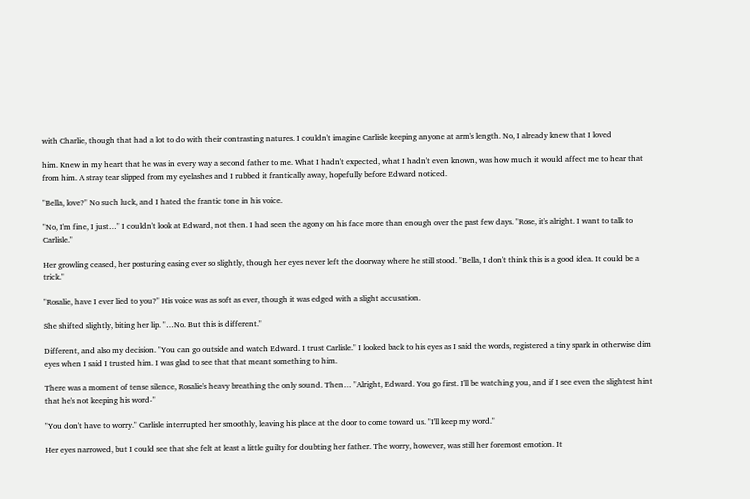with Charlie, though that had a lot to do with their contrasting natures. I couldn't imagine Carlisle keeping anyone at arm's length. No, I already knew that I loved

him. Knew in my heart that he was in every way a second father to me. What I hadn't expected, what I hadn't even known, was how much it would affect me to hear that from him. A stray tear slipped from my eyelashes and I rubbed it frantically away, hopefully before Edward noticed.

"Bella, love?" No such luck, and I hated the frantic tone in his voice.

"No, I'm fine, I just…" I couldn't look at Edward, not then. I had seen the agony on his face more than enough over the past few days. "Rose, it's alright. I want to talk to Carlisle."

Her growling ceased, her posturing easing ever so slightly, though her eyes never left the doorway where he still stood. "Bella, I don't think this is a good idea. It could be a trick."

"Rosalie, have I ever lied to you?" His voice was as soft as ever, though it was edged with a slight accusation.

She shifted slightly, biting her lip. "…No. But this is different."

Different, and also my decision. "You can go outside and watch Edward. I trust Carlisle." I looked back to his eyes as I said the words, registered a tiny spark in otherwise dim eyes when I said I trusted him. I was glad to see that that meant something to him.

There was a moment of tense silence, Rosalie's heavy breathing the only sound. Then… "Alright, Edward. You go first. I'll be watching you, and if I see even the slightest hint that he's not keeping his word-"

"You don't have to worry." Carlisle interrupted her smoothly, leaving his place at the door to come toward us. "I'll keep my word."

Her eyes narrowed, but I could see that she felt at least a little guilty for doubting her father. The worry, however, was still her foremost emotion. It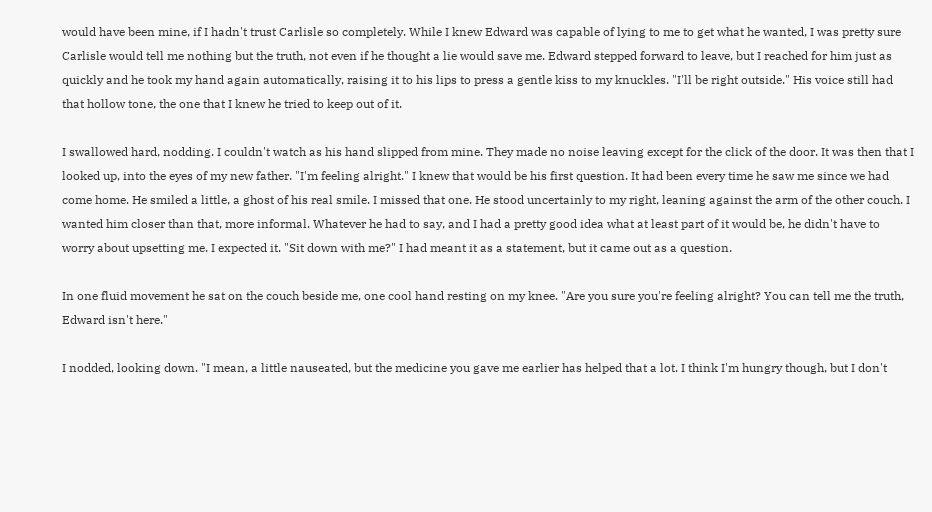would have been mine, if I hadn't trust Carlisle so completely. While I knew Edward was capable of lying to me to get what he wanted, I was pretty sure Carlisle would tell me nothing but the truth, not even if he thought a lie would save me. Edward stepped forward to leave, but I reached for him just as quickly and he took my hand again automatically, raising it to his lips to press a gentle kiss to my knuckles. "I'll be right outside." His voice still had that hollow tone, the one that I knew he tried to keep out of it.

I swallowed hard, nodding. I couldn't watch as his hand slipped from mine. They made no noise leaving except for the click of the door. It was then that I looked up, into the eyes of my new father. "I'm feeling alright." I knew that would be his first question. It had been every time he saw me since we had come home. He smiled a little, a ghost of his real smile. I missed that one. He stood uncertainly to my right, leaning against the arm of the other couch. I wanted him closer than that, more informal. Whatever he had to say, and I had a pretty good idea what at least part of it would be, he didn't have to worry about upsetting me. I expected it. "Sit down with me?" I had meant it as a statement, but it came out as a question.

In one fluid movement he sat on the couch beside me, one cool hand resting on my knee. "Are you sure you're feeling alright? You can tell me the truth, Edward isn't here."

I nodded, looking down. "I mean, a little nauseated, but the medicine you gave me earlier has helped that a lot. I think I'm hungry though, but I don't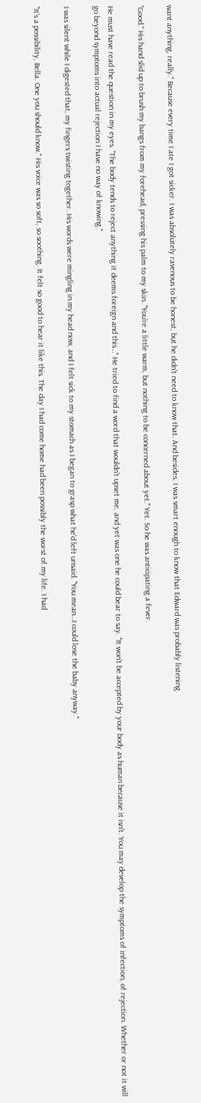want anything, really." Because every time I ate I got sicker. I was absolutely ravenous to be honest, but he didn't need to know that. And besides, I was smart enough to know that Edward was probably listening.

"Good." His hand slid up to brush my bangs from my forehead, pressing his palm to my skin. "You're a little warm, but nothing to be concerned about yet." Yet. So he was anticipating a fever.

He must have read the question in my eyes. "The body tends to reject anything it deems foreign and this…" He tried to find a word that wouldn't upset me, and yet was one he could bear to say. "It won't be accepted by your body as human because it isn't. You may develop the symptoms of infection, of rejection. Whether or not it will go beyond symptoms into actual rejection I have no way of knowing."

I was silent while I digested that, my fingers twisting together. His words were mingling in my head now, and I felt sick to my stomach as I began to grasp what he'd left unsaid. "You mean…I could lose the baby anyway."

"It's a possibility, Bella. One you should know." His voice was so soft, so soothing. It felt so good to hear it like this. The day I had come home had been possibly the worst of my life. I had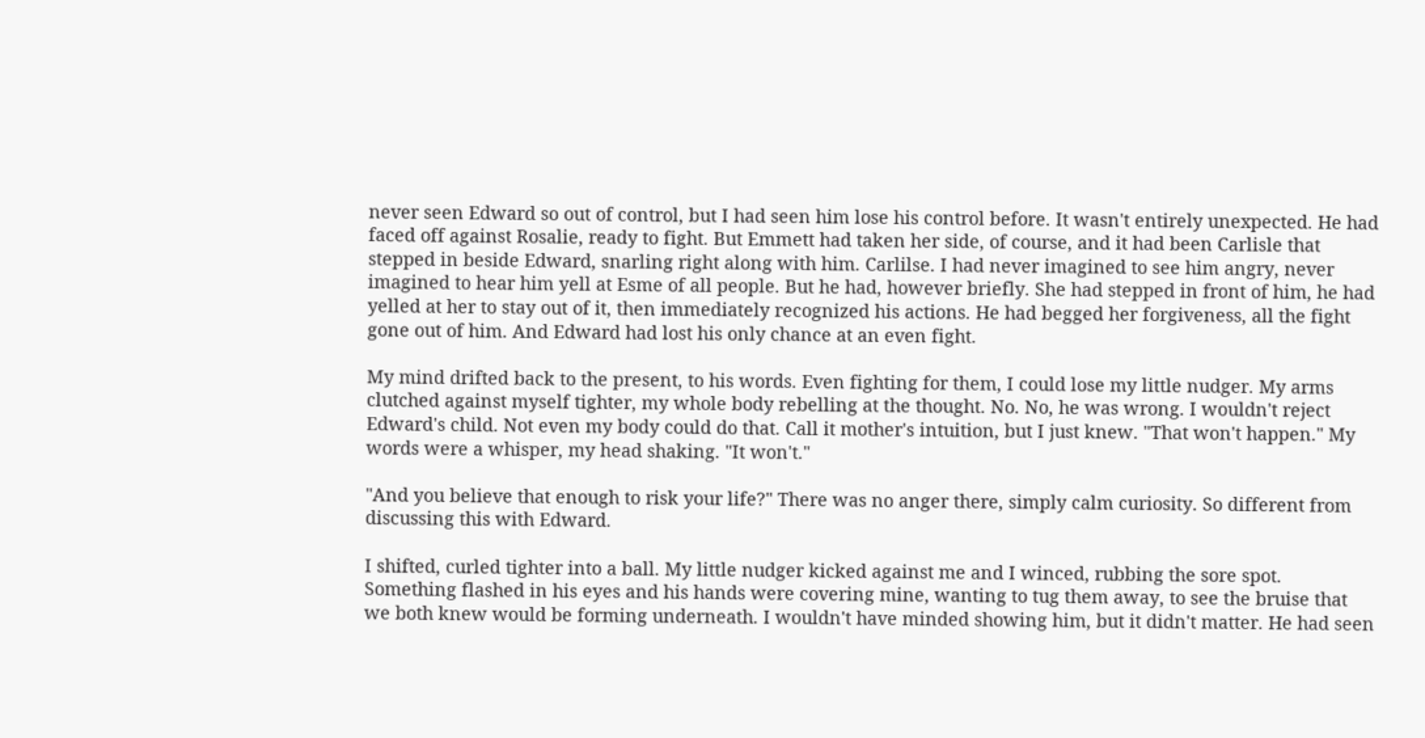never seen Edward so out of control, but I had seen him lose his control before. It wasn't entirely unexpected. He had faced off against Rosalie, ready to fight. But Emmett had taken her side, of course, and it had been Carlisle that stepped in beside Edward, snarling right along with him. Carlilse. I had never imagined to see him angry, never imagined to hear him yell at Esme of all people. But he had, however briefly. She had stepped in front of him, he had yelled at her to stay out of it, then immediately recognized his actions. He had begged her forgiveness, all the fight gone out of him. And Edward had lost his only chance at an even fight.

My mind drifted back to the present, to his words. Even fighting for them, I could lose my little nudger. My arms clutched against myself tighter, my whole body rebelling at the thought. No. No, he was wrong. I wouldn't reject Edward's child. Not even my body could do that. Call it mother's intuition, but I just knew. "That won't happen." My words were a whisper, my head shaking. "It won't."

"And you believe that enough to risk your life?" There was no anger there, simply calm curiosity. So different from discussing this with Edward.

I shifted, curled tighter into a ball. My little nudger kicked against me and I winced, rubbing the sore spot. Something flashed in his eyes and his hands were covering mine, wanting to tug them away, to see the bruise that we both knew would be forming underneath. I wouldn't have minded showing him, but it didn't matter. He had seen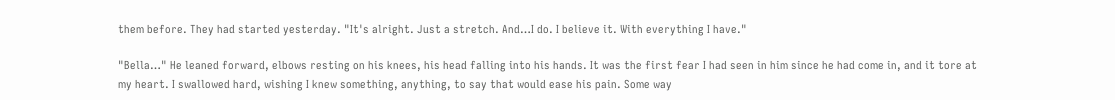them before. They had started yesterday. "It's alright. Just a stretch. And…I do. I believe it. With everything I have."

"Bella…" He leaned forward, elbows resting on his knees, his head falling into his hands. It was the first fear I had seen in him since he had come in, and it tore at my heart. I swallowed hard, wishing I knew something, anything, to say that would ease his pain. Some way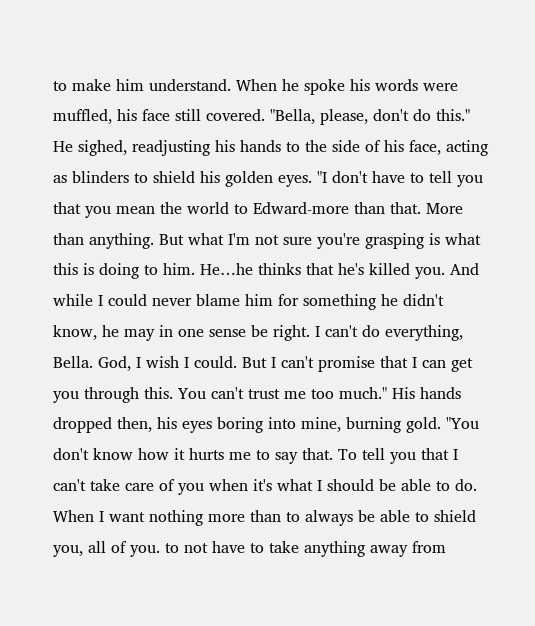to make him understand. When he spoke his words were muffled, his face still covered. "Bella, please, don't do this." He sighed, readjusting his hands to the side of his face, acting as blinders to shield his golden eyes. "I don't have to tell you that you mean the world to Edward-more than that. More than anything. But what I'm not sure you're grasping is what this is doing to him. He…he thinks that he's killed you. And while I could never blame him for something he didn't know, he may in one sense be right. I can't do everything, Bella. God, I wish I could. But I can't promise that I can get you through this. You can't trust me too much." His hands dropped then, his eyes boring into mine, burning gold. "You don't know how it hurts me to say that. To tell you that I can't take care of you when it's what I should be able to do. When I want nothing more than to always be able to shield you, all of you. to not have to take anything away from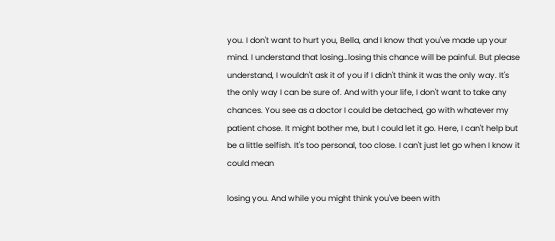you. I don't want to hurt you, Bella, and I know that you've made up your mind. I understand that losing…losing this chance will be painful. But please understand, I wouldn't ask it of you if I didn't think it was the only way. It's the only way I can be sure of. And with your life, I don't want to take any chances. You see as a doctor I could be detached, go with whatever my patient chose. It might bother me, but I could let it go. Here, I can't help but be a little selfish. It's too personal, too close. I can't just let go when I know it could mean

losing you. And while you might think you've been with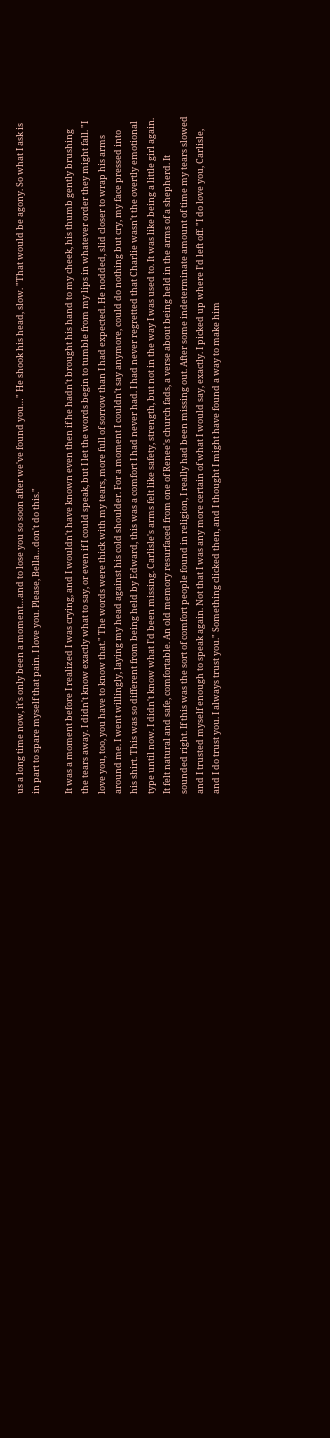us a long time now, it's only been a moment…and to lose you so soon after we've found you…" He shook his head, slow. "That would be agony. So what I ask is in part to spare myself that pain. I love you. Please, Bella…don't do this."

It was a moment before I realized I was crying, and I wouldn't have known even then if he hadn't brought his hand to my cheek, his thumb gently brushing the tears away. I didn't know exactly what to say, or even if I could speak, but I let the words begin to tumble from my lips in whatever order they might fall. "I love you, too, you have to know that." The words were thick with my tears, more full of sorrow than I had expected. He nodded, slid closer to wrap his arms around me. I went willingly, laying my head against his cold shoulder. For a moment I couldn't say anymore, could do nothing but cry, my face pressed into his shirt. This was so different from being held by Edward, this was a comfort I had never had. I had never regretted that Charlie wasn't the overtly emotional type until now. I didn't know what I'd been missing. Carlisle's arms felt like safety, strength, but not in the way I was used to. It was like being a little girl again. It felt natural and safe, comfortable. An old memory resurfaced from one of Renee's church fads, a verse about being held in the arms of a shepherd. It sounded right. If this was the sort of comfort people found in religion, I really had been missing out. After some indeterminate amount of time my tears slowed and I trusted myself enough to speak again. Not that I was any more certain of what I would say, exactly. I picked up where I'd left off. "I do love you, Carlisle, and I do trust you. I always trust you." Something clicked then, and I thought I might have found a way to make him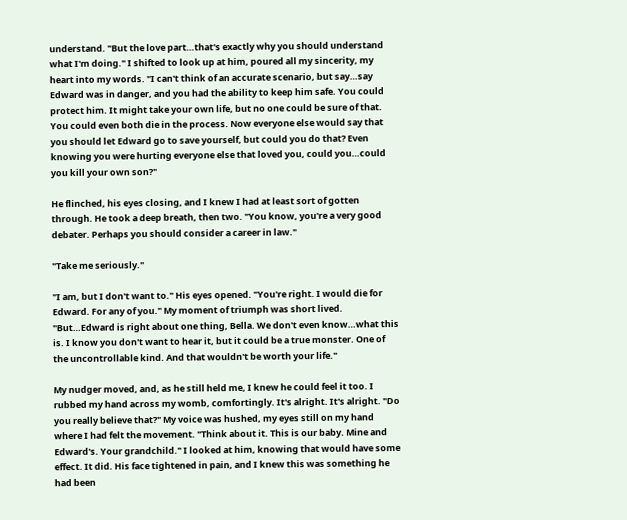understand. "But the love part…that's exactly why you should understand what I'm doing." I shifted to look up at him, poured all my sincerity, my heart into my words. "I can't think of an accurate scenario, but say…say Edward was in danger, and you had the ability to keep him safe. You could protect him. It might take your own life, but no one could be sure of that. You could even both die in the process. Now everyone else would say that you should let Edward go to save yourself, but could you do that? Even knowing you were hurting everyone else that loved you, could you…could you kill your own son?"

He flinched, his eyes closing, and I knew I had at least sort of gotten through. He took a deep breath, then two. "You know, you're a very good debater. Perhaps you should consider a career in law."

"Take me seriously."

"I am, but I don't want to." His eyes opened. "You're right. I would die for Edward. For any of you." My moment of triumph was short lived. "But…Edward is right about one thing, Bella. We don't even know…what this is. I know you don't want to hear it, but it could be a true monster. One of the uncontrollable kind. And that wouldn't be worth your life."

My nudger moved, and, as he still held me, I knew he could feel it too. I rubbed my hand across my womb, comfortingly. It's alright. It's alright. "Do you really believe that?" My voice was hushed, my eyes still on my hand where I had felt the movement. "Think about it. This is our baby. Mine and Edward's. Your grandchild." I looked at him, knowing that would have some effect. It did. His face tightened in pain, and I knew this was something he had been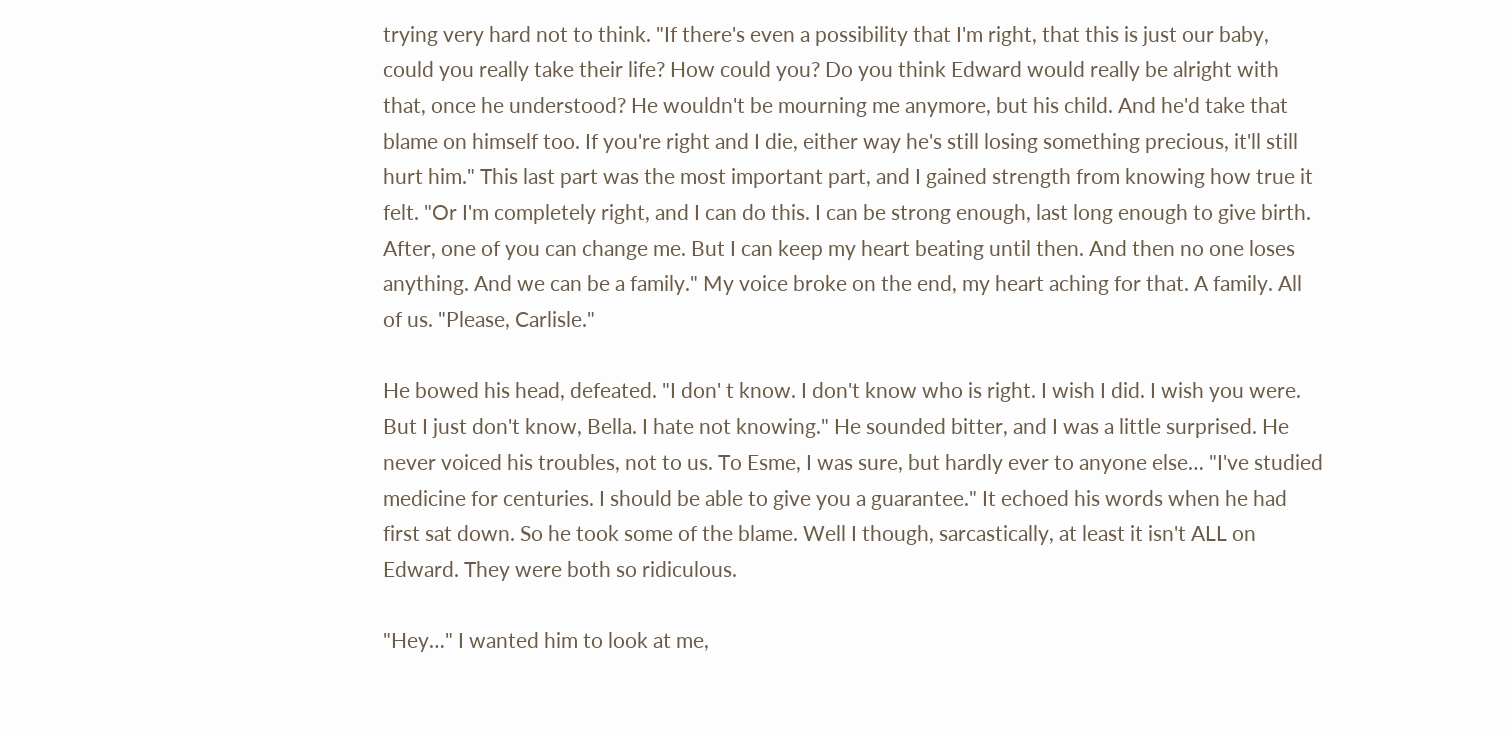trying very hard not to think. "If there's even a possibility that I'm right, that this is just our baby, could you really take their life? How could you? Do you think Edward would really be alright with that, once he understood? He wouldn't be mourning me anymore, but his child. And he'd take that blame on himself too. If you're right and I die, either way he's still losing something precious, it'll still hurt him." This last part was the most important part, and I gained strength from knowing how true it felt. "Or I'm completely right, and I can do this. I can be strong enough, last long enough to give birth. After, one of you can change me. But I can keep my heart beating until then. And then no one loses anything. And we can be a family." My voice broke on the end, my heart aching for that. A family. All of us. "Please, Carlisle."

He bowed his head, defeated. "I don' t know. I don't know who is right. I wish I did. I wish you were. But I just don't know, Bella. I hate not knowing." He sounded bitter, and I was a little surprised. He never voiced his troubles, not to us. To Esme, I was sure, but hardly ever to anyone else… "I've studied medicine for centuries. I should be able to give you a guarantee." It echoed his words when he had first sat down. So he took some of the blame. Well I though, sarcastically, at least it isn't ALL on Edward. They were both so ridiculous.

"Hey…" I wanted him to look at me,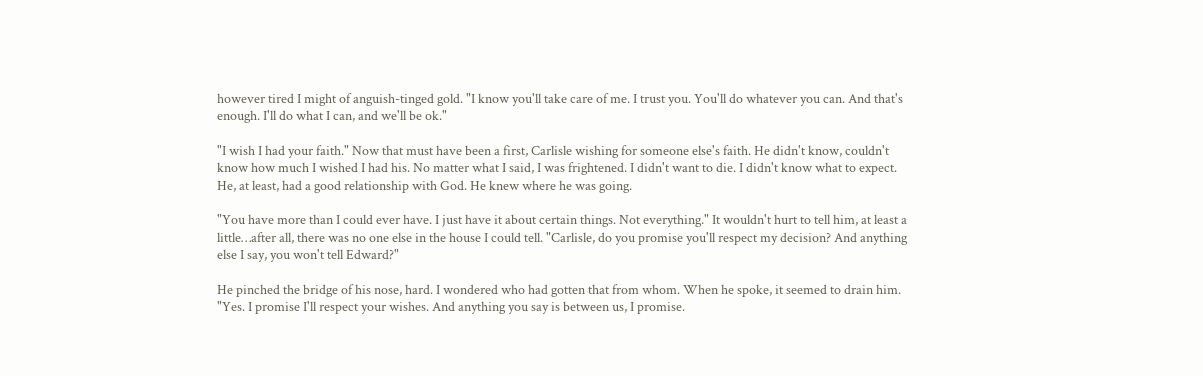however tired I might of anguish-tinged gold. "I know you'll take care of me. I trust you. You'll do whatever you can. And that's enough. I'll do what I can, and we'll be ok."

"I wish I had your faith." Now that must have been a first, Carlisle wishing for someone else's faith. He didn't know, couldn't know how much I wished I had his. No matter what I said, I was frightened. I didn't want to die. I didn't know what to expect. He, at least, had a good relationship with God. He knew where he was going.

"You have more than I could ever have. I just have it about certain things. Not everything." It wouldn't hurt to tell him, at least a little…after all, there was no one else in the house I could tell. "Carlisle, do you promise you'll respect my decision? And anything else I say, you won't tell Edward?"

He pinched the bridge of his nose, hard. I wondered who had gotten that from whom. When he spoke, it seemed to drain him. "Yes. I promise I'll respect your wishes. And anything you say is between us, I promise.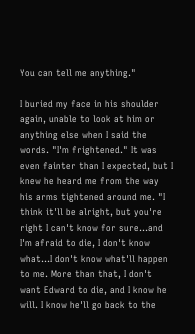You can tell me anything."

I buried my face in his shoulder again, unable to look at him or anything else when I said the words. "I'm frightened." It was even fainter than I expected, but I knew he heard me from the way his arms tightened around me. "I think it'll be alright, but you're right I can't know for sure…and I'm afraid to die, I don't know what…I don't know what'll happen to me. More than that, I don't want Edward to die, and I know he will. I know he'll go back to the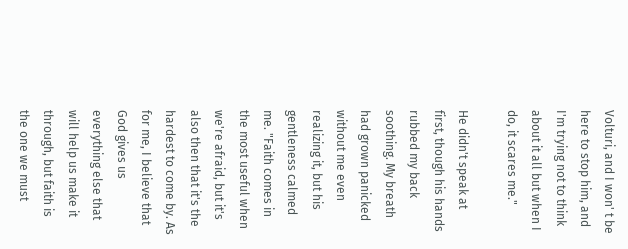Volturi, and I won' t be here to stop him, and I'm trying not to think about it all but when I do, it scares me."

He didn't speak at first, though his hands rubbed my back soothing. My breath had grown panicked without me even realizing it, but his gentleness calmed me. "Faith comes in the most useful when we're afraid, but it's also then that it's the hardest to come by. As for me, I believe that God gives us everything else that will help us make it through, but faith is the one we must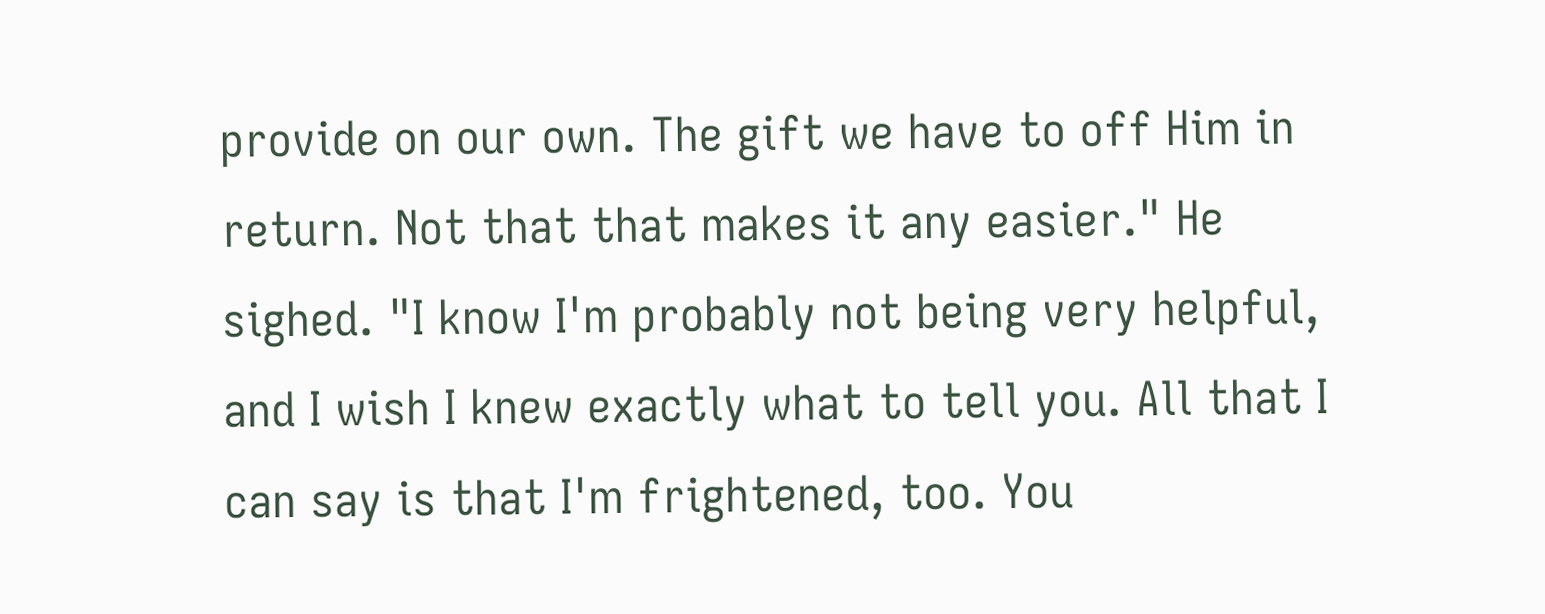provide on our own. The gift we have to off Him in return. Not that that makes it any easier." He sighed. "I know I'm probably not being very helpful, and I wish I knew exactly what to tell you. All that I can say is that I'm frightened, too. You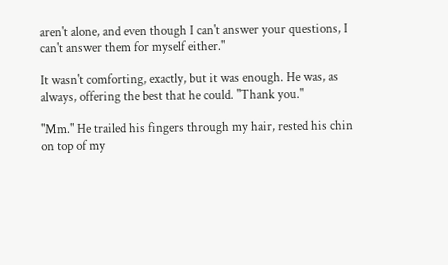aren't alone, and even though I can't answer your questions, I can't answer them for myself either."

It wasn't comforting, exactly, but it was enough. He was, as always, offering the best that he could. "Thank you."

"Mm." He trailed his fingers through my hair, rested his chin on top of my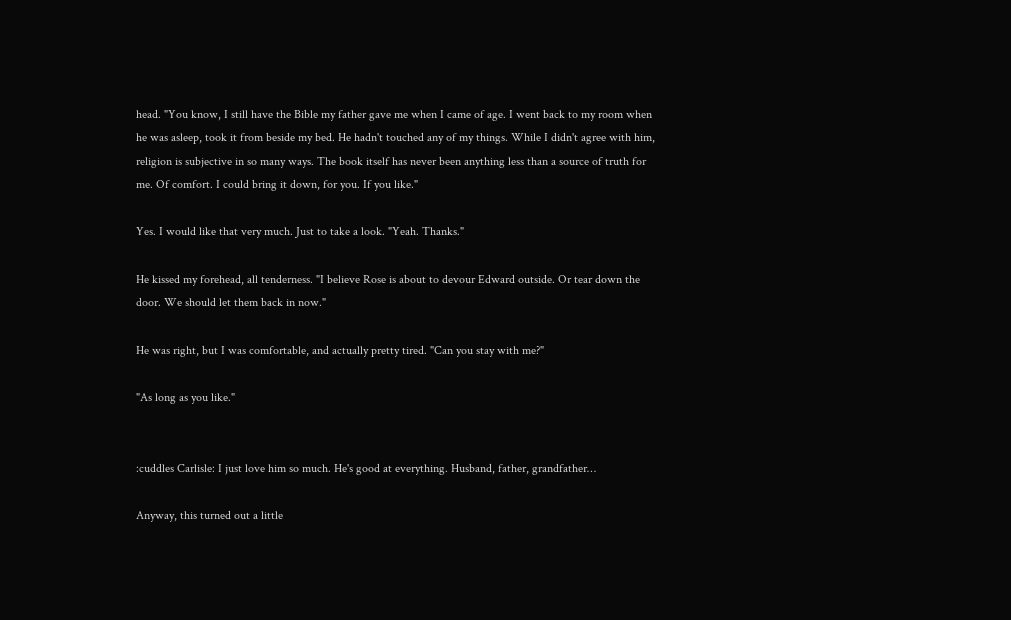head. "You know, I still have the Bible my father gave me when I came of age. I went back to my room when he was asleep, took it from beside my bed. He hadn't touched any of my things. While I didn't agree with him, religion is subjective in so many ways. The book itself has never been anything less than a source of truth for me. Of comfort. I could bring it down, for you. If you like."

Yes. I would like that very much. Just to take a look. "Yeah. Thanks."

He kissed my forehead, all tenderness. "I believe Rose is about to devour Edward outside. Or tear down the door. We should let them back in now."

He was right, but I was comfortable, and actually pretty tired. "Can you stay with me?"

"As long as you like."


:cuddles Carlisle: I just love him so much. He's good at everything. Husband, father, grandfather…

Anyway, this turned out a little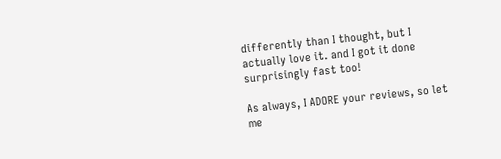differently than I thought, but I actually love it. and I got it done surprisingly fast too!

As always, I ADORE your reviews, so let me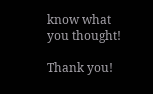know what you thought!

Thank you!